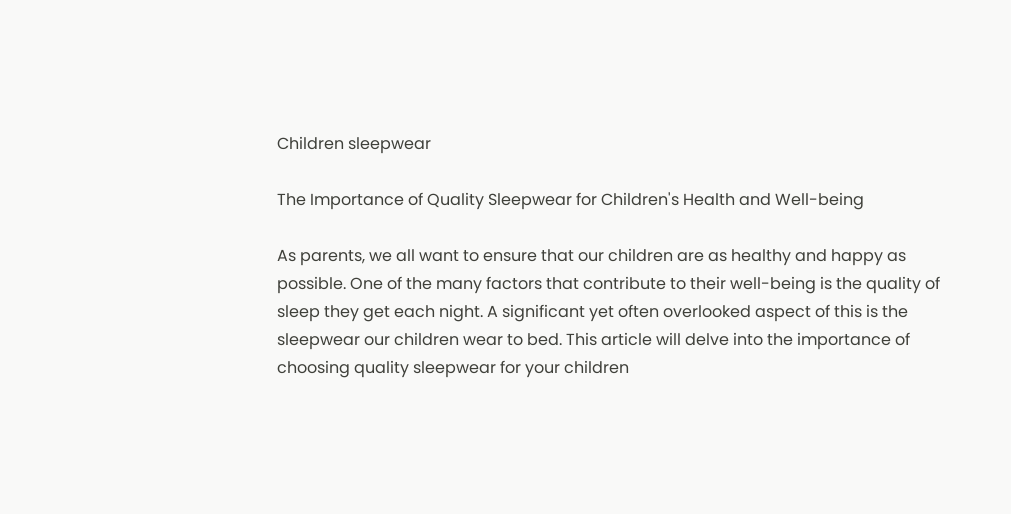Children sleepwear

The Importance of Quality Sleepwear for Children's Health and Well-being

As parents, we all want to ensure that our children are as healthy and happy as possible. One of the many factors that contribute to their well-being is the quality of sleep they get each night. A significant yet often overlooked aspect of this is the sleepwear our children wear to bed. This article will delve into the importance of choosing quality sleepwear for your children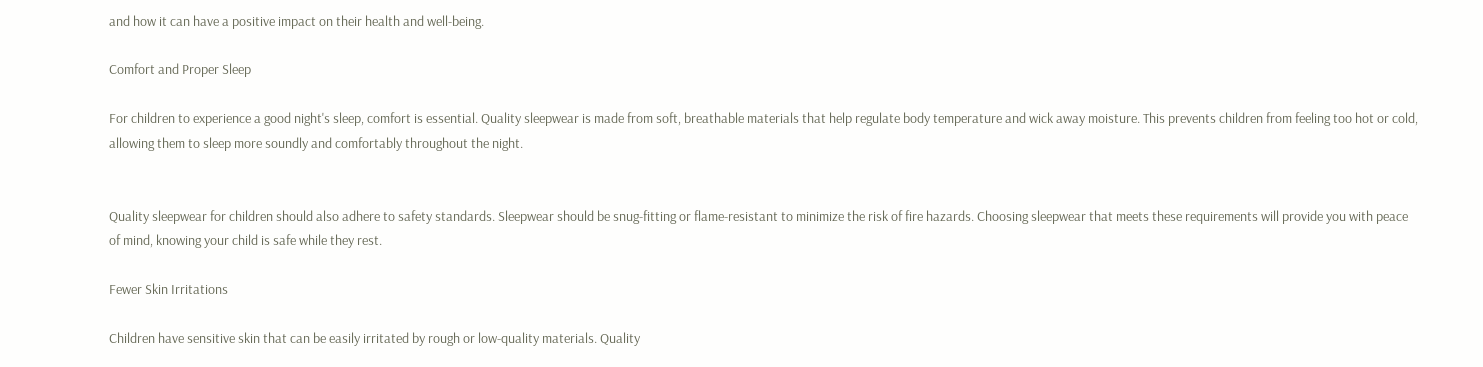and how it can have a positive impact on their health and well-being.

Comfort and Proper Sleep

For children to experience a good night's sleep, comfort is essential. Quality sleepwear is made from soft, breathable materials that help regulate body temperature and wick away moisture. This prevents children from feeling too hot or cold, allowing them to sleep more soundly and comfortably throughout the night.


Quality sleepwear for children should also adhere to safety standards. Sleepwear should be snug-fitting or flame-resistant to minimize the risk of fire hazards. Choosing sleepwear that meets these requirements will provide you with peace of mind, knowing your child is safe while they rest.

Fewer Skin Irritations

Children have sensitive skin that can be easily irritated by rough or low-quality materials. Quality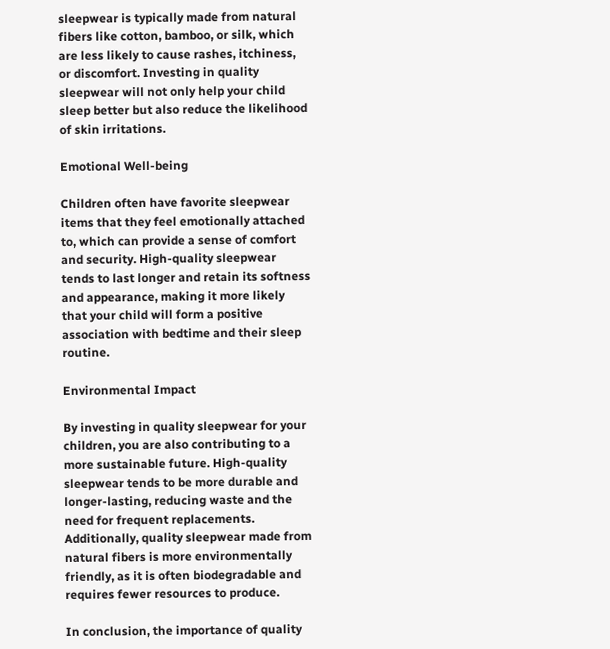sleepwear is typically made from natural fibers like cotton, bamboo, or silk, which are less likely to cause rashes, itchiness, or discomfort. Investing in quality sleepwear will not only help your child sleep better but also reduce the likelihood of skin irritations.

Emotional Well-being

Children often have favorite sleepwear items that they feel emotionally attached to, which can provide a sense of comfort and security. High-quality sleepwear tends to last longer and retain its softness and appearance, making it more likely that your child will form a positive association with bedtime and their sleep routine.

Environmental Impact

By investing in quality sleepwear for your children, you are also contributing to a more sustainable future. High-quality sleepwear tends to be more durable and longer-lasting, reducing waste and the need for frequent replacements. Additionally, quality sleepwear made from natural fibers is more environmentally friendly, as it is often biodegradable and requires fewer resources to produce.

In conclusion, the importance of quality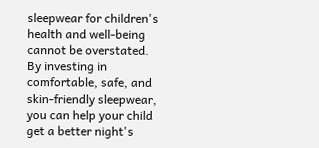sleepwear for children's health and well-being cannot be overstated. By investing in comfortable, safe, and skin-friendly sleepwear, you can help your child get a better night's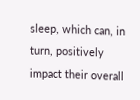sleep, which can, in turn, positively impact their overall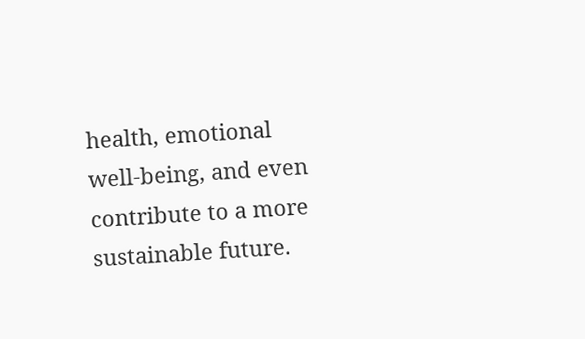health, emotional well-being, and even contribute to a more sustainable future.